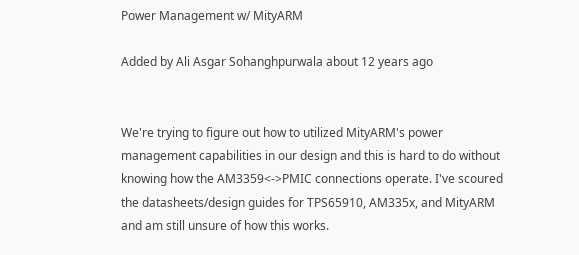Power Management w/ MityARM

Added by Ali Asgar Sohanghpurwala about 12 years ago


We're trying to figure out how to utilized MityARM's power management capabilities in our design and this is hard to do without knowing how the AM3359<->PMIC connections operate. I've scoured the datasheets/design guides for TPS65910, AM335x, and MityARM and am still unsure of how this works.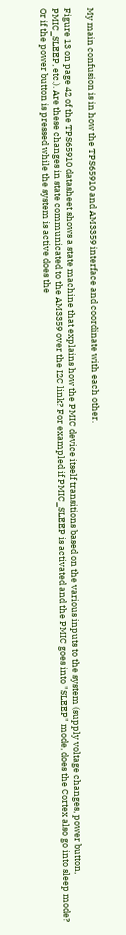My main confusion is in how the TPS65910 and AM3359 interface and coordinate with each other.

Figure 13 on page 42 of the TPS65910 datasheet shows a state machine that explains how the PMIC device itself transitions based on the various inputs to the system (supply voltage changes, power button, PMIC_SLEEP, etc.). Are these changes in state communicated to the AM3359 over the I2C link? For exampled if PMIC_SLEEP is activated and the PMIC goes into "SLEEP" mode, does the Cortex also go into sleep mode? Or if the power button is pressed while the system is active does the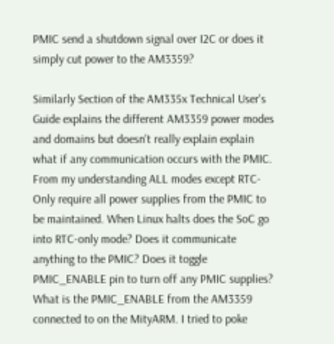PMIC send a shutdown signal over I2C or does it simply cut power to the AM3359?

Similarly Section of the AM335x Technical User's Guide explains the different AM3359 power modes and domains but doesn't really explain explain what if any communication occurs with the PMIC. From my understanding ALL modes except RTC-Only require all power supplies from the PMIC to be maintained. When Linux halts does the SoC go into RTC-only mode? Does it communicate anything to the PMIC? Does it toggle PMIC_ENABLE pin to turn off any PMIC supplies? What is the PMIC_ENABLE from the AM3359 connected to on the MityARM. I tried to poke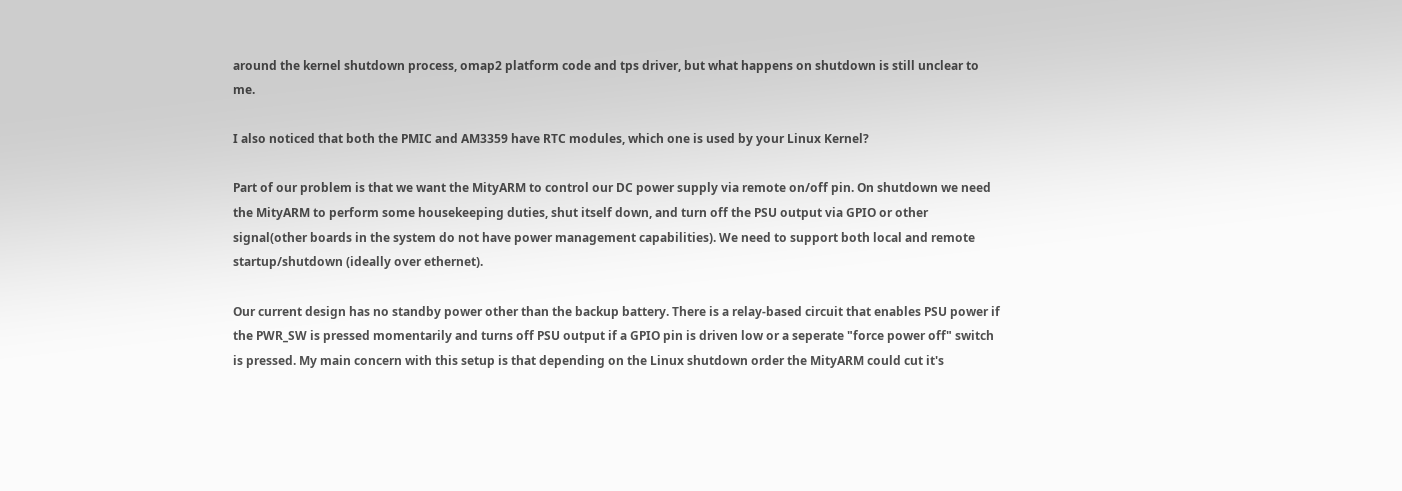around the kernel shutdown process, omap2 platform code and tps driver, but what happens on shutdown is still unclear to me.

I also noticed that both the PMIC and AM3359 have RTC modules, which one is used by your Linux Kernel?

Part of our problem is that we want the MityARM to control our DC power supply via remote on/off pin. On shutdown we need the MityARM to perform some housekeeping duties, shut itself down, and turn off the PSU output via GPIO or other signal(other boards in the system do not have power management capabilities). We need to support both local and remote startup/shutdown (ideally over ethernet).

Our current design has no standby power other than the backup battery. There is a relay-based circuit that enables PSU power if the PWR_SW is pressed momentarily and turns off PSU output if a GPIO pin is driven low or a seperate "force power off" switch is pressed. My main concern with this setup is that depending on the Linux shutdown order the MityARM could cut it's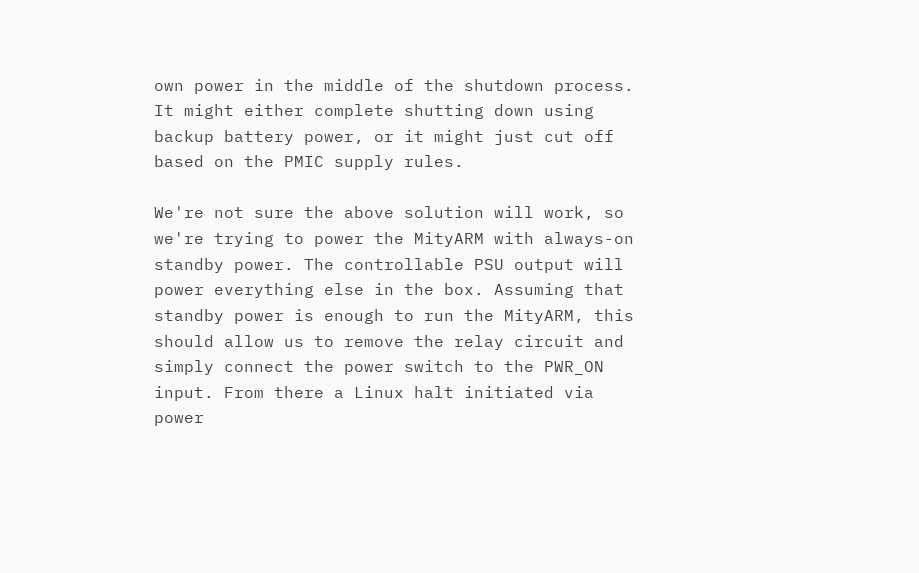own power in the middle of the shutdown process. It might either complete shutting down using backup battery power, or it might just cut off based on the PMIC supply rules.

We're not sure the above solution will work, so we're trying to power the MityARM with always-on standby power. The controllable PSU output will power everything else in the box. Assuming that standby power is enough to run the MityARM, this should allow us to remove the relay circuit and simply connect the power switch to the PWR_ON input. From there a Linux halt initiated via power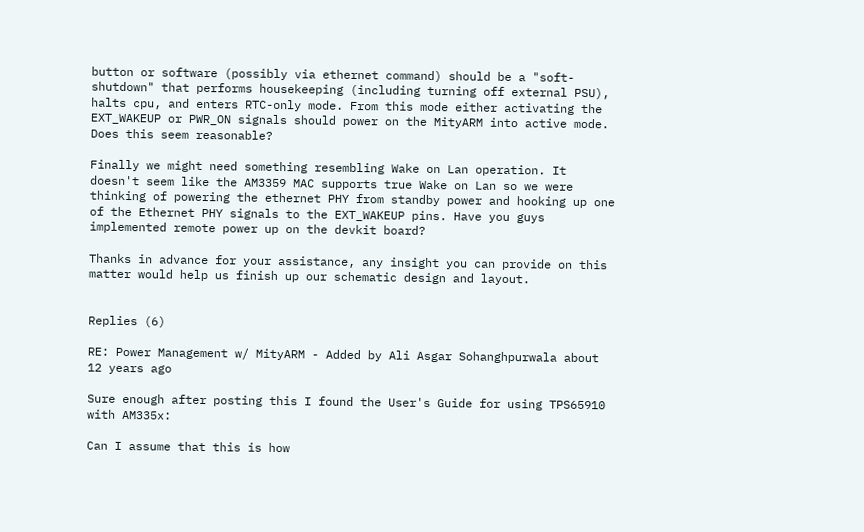button or software (possibly via ethernet command) should be a "soft-shutdown" that performs housekeeping (including turning off external PSU), halts cpu, and enters RTC-only mode. From this mode either activating the EXT_WAKEUP or PWR_ON signals should power on the MityARM into active mode. Does this seem reasonable?

Finally we might need something resembling Wake on Lan operation. It doesn't seem like the AM3359 MAC supports true Wake on Lan so we were thinking of powering the ethernet PHY from standby power and hooking up one of the Ethernet PHY signals to the EXT_WAKEUP pins. Have you guys implemented remote power up on the devkit board?

Thanks in advance for your assistance, any insight you can provide on this matter would help us finish up our schematic design and layout.


Replies (6)

RE: Power Management w/ MityARM - Added by Ali Asgar Sohanghpurwala about 12 years ago

Sure enough after posting this I found the User's Guide for using TPS65910 with AM335x:

Can I assume that this is how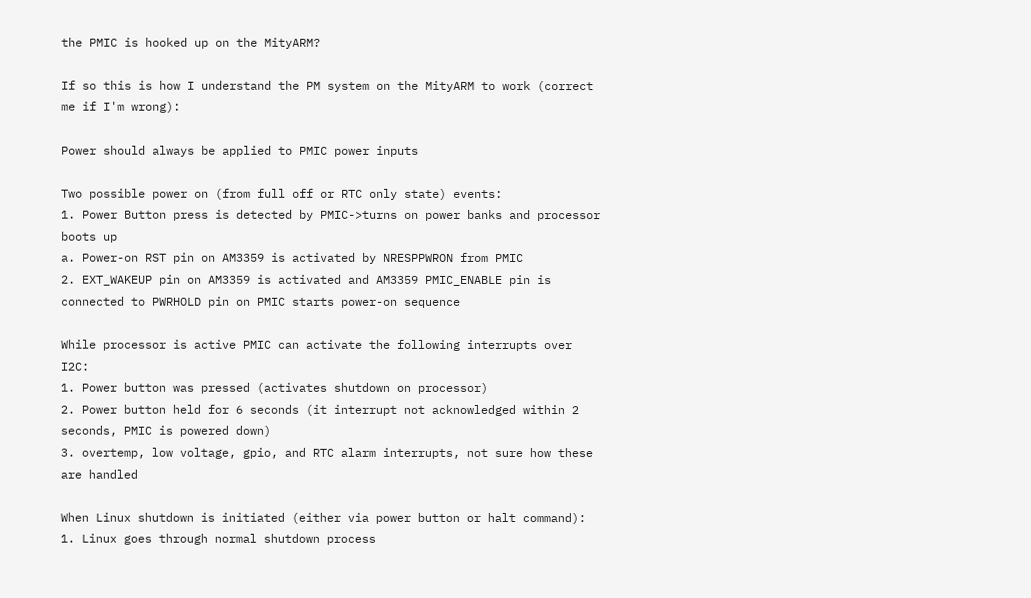the PMIC is hooked up on the MityARM?

If so this is how I understand the PM system on the MityARM to work (correct me if I'm wrong):

Power should always be applied to PMIC power inputs

Two possible power on (from full off or RTC only state) events:
1. Power Button press is detected by PMIC->turns on power banks and processor boots up
a. Power-on RST pin on AM3359 is activated by NRESPPWRON from PMIC
2. EXT_WAKEUP pin on AM3359 is activated and AM3359 PMIC_ENABLE pin is connected to PWRHOLD pin on PMIC starts power-on sequence

While processor is active PMIC can activate the following interrupts over I2C:
1. Power button was pressed (activates shutdown on processor)
2. Power button held for 6 seconds (it interrupt not acknowledged within 2 seconds, PMIC is powered down)
3. overtemp, low voltage, gpio, and RTC alarm interrupts, not sure how these are handled

When Linux shutdown is initiated (either via power button or halt command):
1. Linux goes through normal shutdown process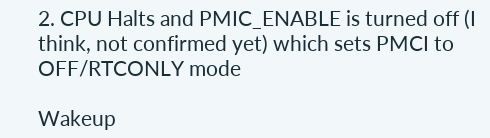2. CPU Halts and PMIC_ENABLE is turned off (I think, not confirmed yet) which sets PMCI to OFF/RTCONLY mode

Wakeup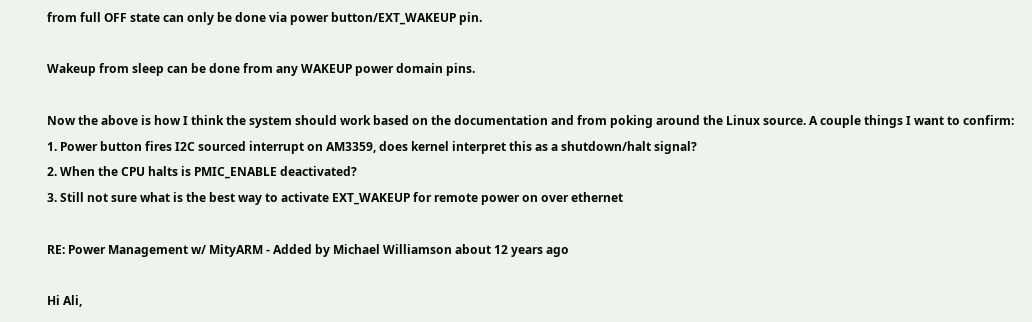from full OFF state can only be done via power button/EXT_WAKEUP pin.

Wakeup from sleep can be done from any WAKEUP power domain pins.

Now the above is how I think the system should work based on the documentation and from poking around the Linux source. A couple things I want to confirm:
1. Power button fires I2C sourced interrupt on AM3359, does kernel interpret this as a shutdown/halt signal?
2. When the CPU halts is PMIC_ENABLE deactivated?
3. Still not sure what is the best way to activate EXT_WAKEUP for remote power on over ethernet

RE: Power Management w/ MityARM - Added by Michael Williamson about 12 years ago

Hi Ali,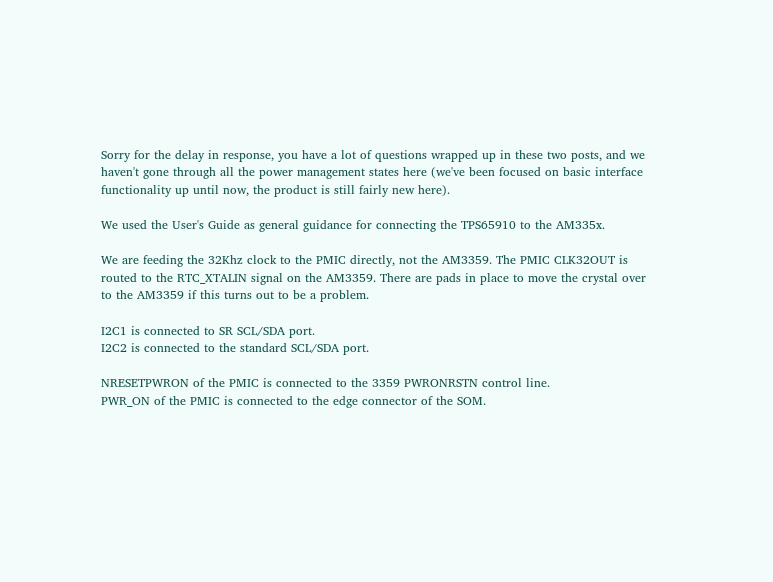Sorry for the delay in response, you have a lot of questions wrapped up in these two posts, and we haven't gone through all the power management states here (we've been focused on basic interface functionality up until now, the product is still fairly new here).

We used the User's Guide as general guidance for connecting the TPS65910 to the AM335x.

We are feeding the 32Khz clock to the PMIC directly, not the AM3359. The PMIC CLK32OUT is routed to the RTC_XTALIN signal on the AM3359. There are pads in place to move the crystal over to the AM3359 if this turns out to be a problem.

I2C1 is connected to SR SCL/SDA port.
I2C2 is connected to the standard SCL/SDA port.

NRESETPWRON of the PMIC is connected to the 3359 PWRONRSTN control line.
PWR_ON of the PMIC is connected to the edge connector of the SOM.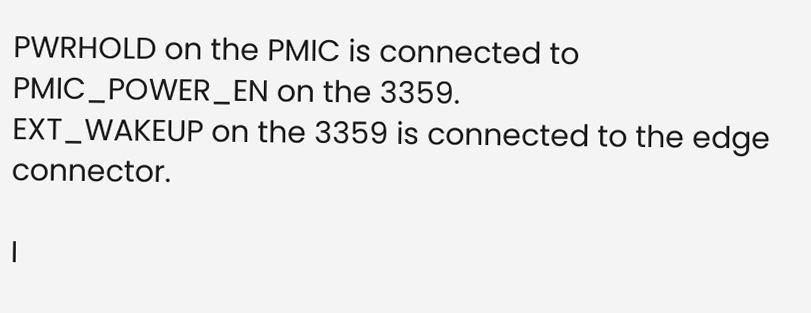PWRHOLD on the PMIC is connected to PMIC_POWER_EN on the 3359.
EXT_WAKEUP on the 3359 is connected to the edge connector.

I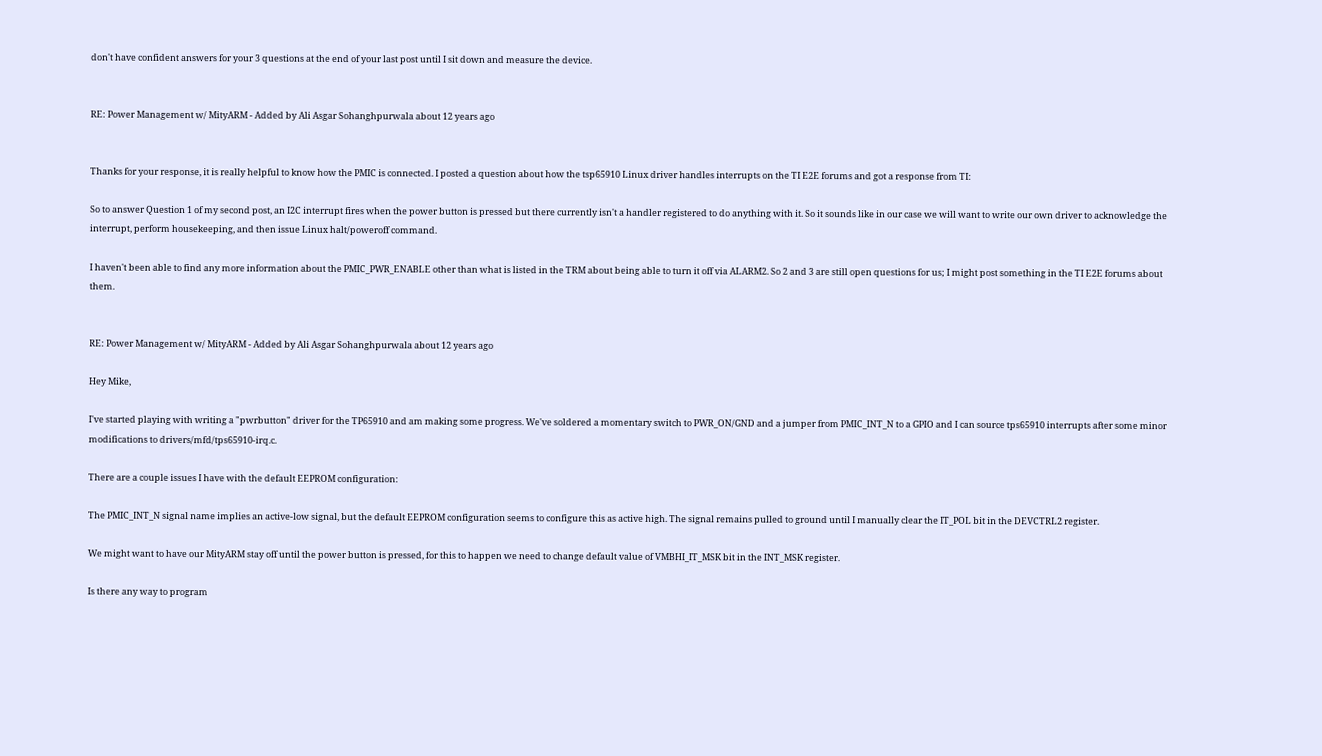don't have confident answers for your 3 questions at the end of your last post until I sit down and measure the device.


RE: Power Management w/ MityARM - Added by Ali Asgar Sohanghpurwala about 12 years ago


Thanks for your response, it is really helpful to know how the PMIC is connected. I posted a question about how the tsp65910 Linux driver handles interrupts on the TI E2E forums and got a response from TI:

So to answer Question 1 of my second post, an I2C interrupt fires when the power button is pressed but there currently isn't a handler registered to do anything with it. So it sounds like in our case we will want to write our own driver to acknowledge the interrupt, perform housekeeping, and then issue Linux halt/poweroff command.

I haven't been able to find any more information about the PMIC_PWR_ENABLE other than what is listed in the TRM about being able to turn it off via ALARM2. So 2 and 3 are still open questions for us; I might post something in the TI E2E forums about them.


RE: Power Management w/ MityARM - Added by Ali Asgar Sohanghpurwala about 12 years ago

Hey Mike,

I've started playing with writing a "pwrbutton" driver for the TP65910 and am making some progress. We've soldered a momentary switch to PWR_ON/GND and a jumper from PMIC_INT_N to a GPIO and I can source tps65910 interrupts after some minor modifications to drivers/mfd/tps65910-irq.c.

There are a couple issues I have with the default EEPROM configuration:

The PMIC_INT_N signal name implies an active-low signal, but the default EEPROM configuration seems to configure this as active high. The signal remains pulled to ground until I manually clear the IT_POL bit in the DEVCTRL2 register.

We might want to have our MityARM stay off until the power button is pressed, for this to happen we need to change default value of VMBHI_IT_MSK bit in the INT_MSK register.

Is there any way to program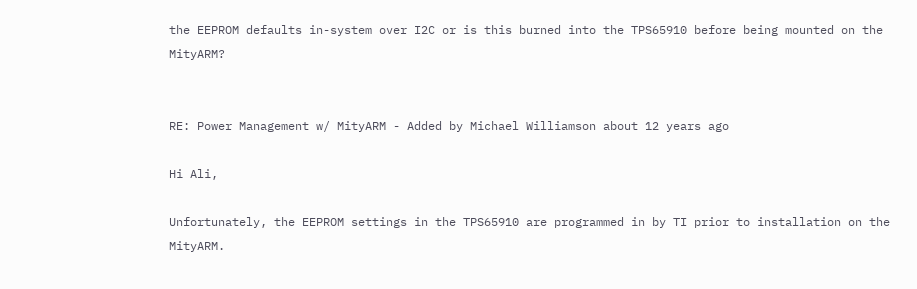the EEPROM defaults in-system over I2C or is this burned into the TPS65910 before being mounted on the MityARM?


RE: Power Management w/ MityARM - Added by Michael Williamson about 12 years ago

Hi Ali,

Unfortunately, the EEPROM settings in the TPS65910 are programmed in by TI prior to installation on the MityARM.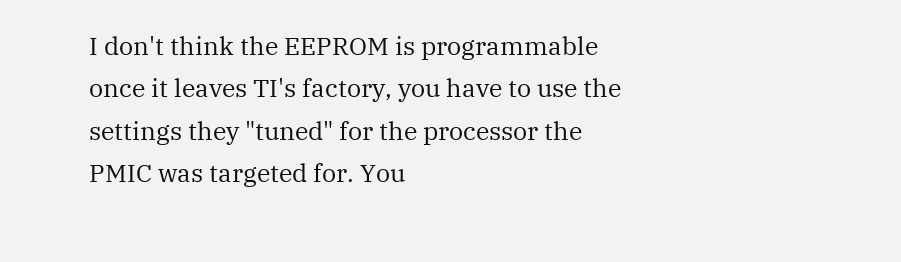I don't think the EEPROM is programmable once it leaves TI's factory, you have to use the settings they "tuned" for the processor the PMIC was targeted for. You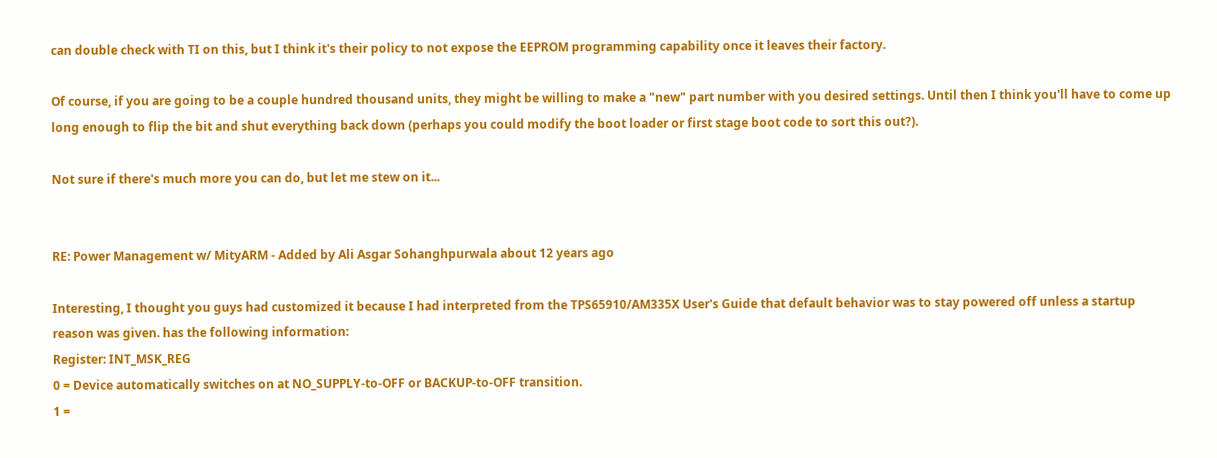can double check with TI on this, but I think it's their policy to not expose the EEPROM programming capability once it leaves their factory.

Of course, if you are going to be a couple hundred thousand units, they might be willing to make a "new" part number with you desired settings. Until then I think you'll have to come up long enough to flip the bit and shut everything back down (perhaps you could modify the boot loader or first stage boot code to sort this out?).

Not sure if there's much more you can do, but let me stew on it...


RE: Power Management w/ MityARM - Added by Ali Asgar Sohanghpurwala about 12 years ago

Interesting, I thought you guys had customized it because I had interpreted from the TPS65910/AM335X User's Guide that default behavior was to stay powered off unless a startup reason was given. has the following information:
Register: INT_MSK_REG
0 = Device automatically switches on at NO_SUPPLY-to-OFF or BACKUP-to-OFF transition.
1 =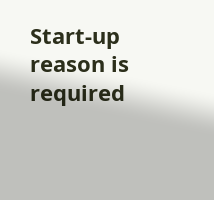Start-up reason is required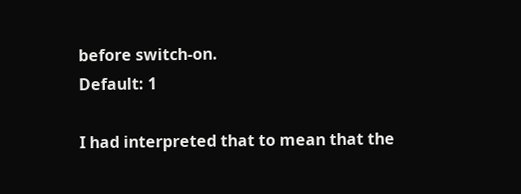before switch-on.
Default: 1

I had interpreted that to mean that the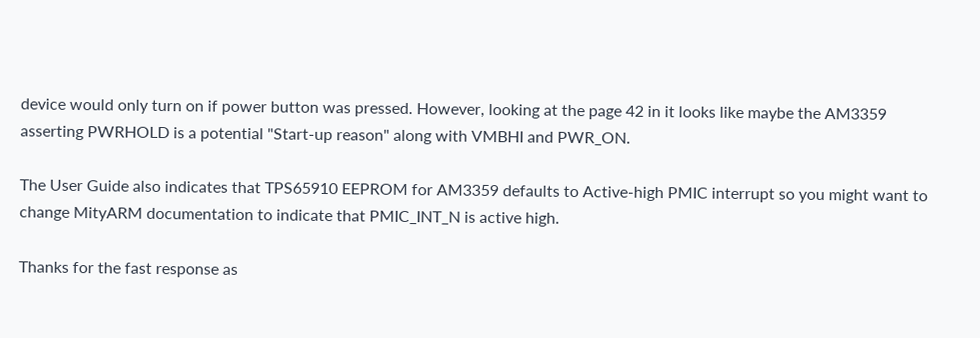device would only turn on if power button was pressed. However, looking at the page 42 in it looks like maybe the AM3359 asserting PWRHOLD is a potential "Start-up reason" along with VMBHI and PWR_ON.

The User Guide also indicates that TPS65910 EEPROM for AM3359 defaults to Active-high PMIC interrupt so you might want to change MityARM documentation to indicate that PMIC_INT_N is active high.

Thanks for the fast response as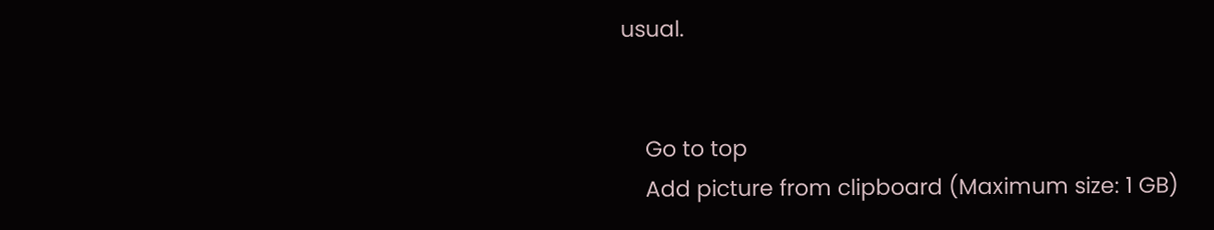usual.


    Go to top
    Add picture from clipboard (Maximum size: 1 GB)